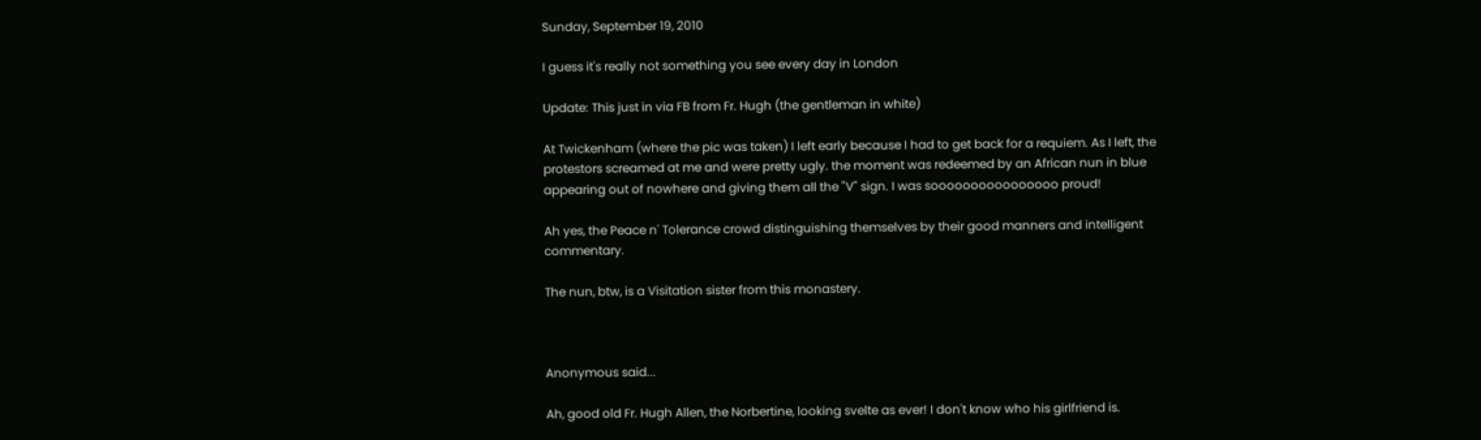Sunday, September 19, 2010

I guess it's really not something you see every day in London

Update: This just in via FB from Fr. Hugh (the gentleman in white)

At Twickenham (where the pic was taken) I left early because I had to get back for a requiem. As I left, the protestors screamed at me and were pretty ugly. the moment was redeemed by an African nun in blue appearing out of nowhere and giving them all the "V" sign. I was soooooooooooooooo proud!

Ah yes, the Peace n' Tolerance crowd distinguishing themselves by their good manners and intelligent commentary.

The nun, btw, is a Visitation sister from this monastery.



Anonymous said...

Ah, good old Fr. Hugh Allen, the Norbertine, looking svelte as ever! I don't know who his girlfriend is.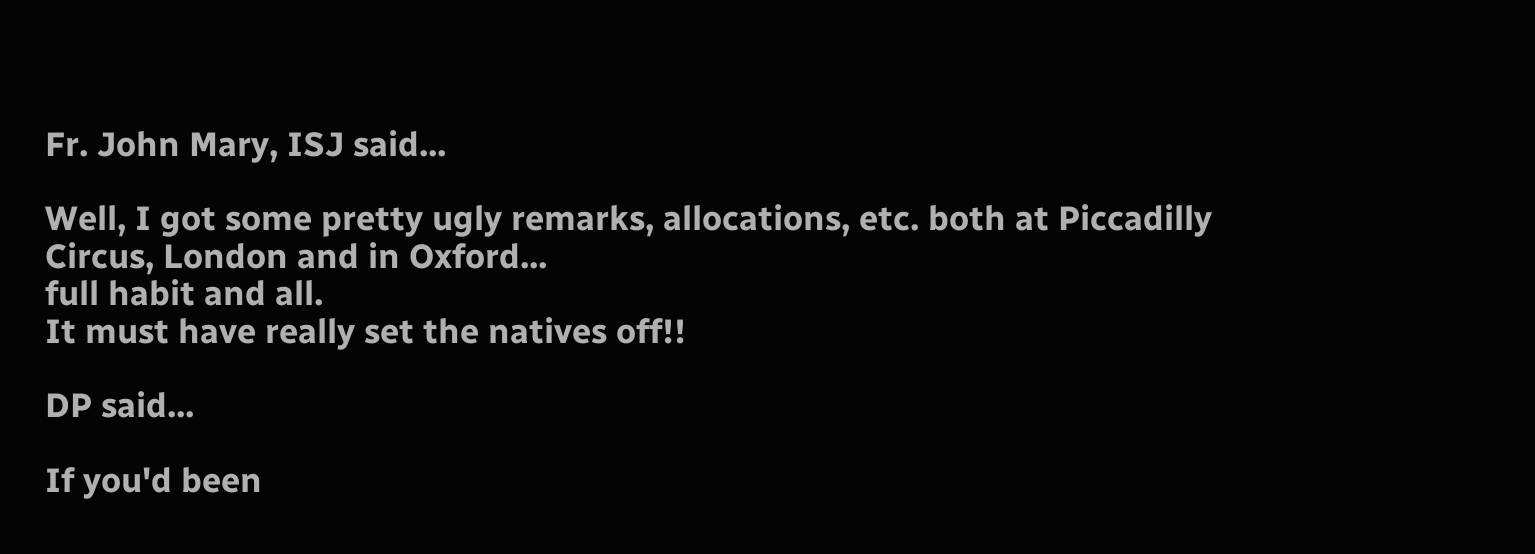Fr. John Mary, ISJ said...

Well, I got some pretty ugly remarks, allocations, etc. both at Piccadilly Circus, London and in Oxford...
full habit and all.
It must have really set the natives off!!

DP said...

If you'd been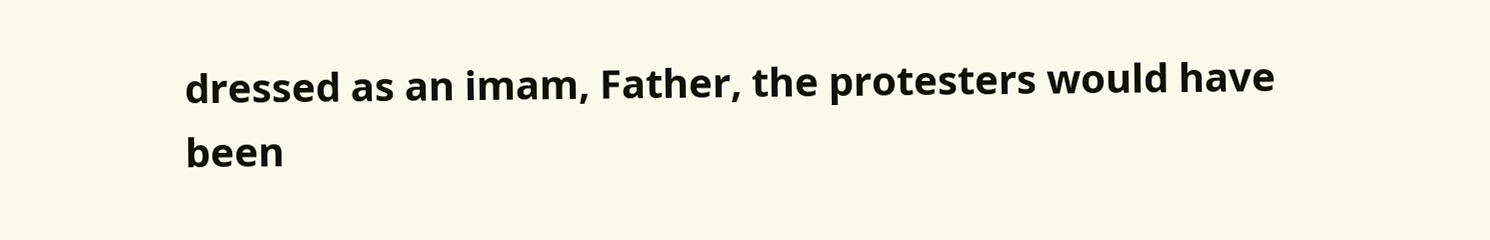dressed as an imam, Father, the protesters would have been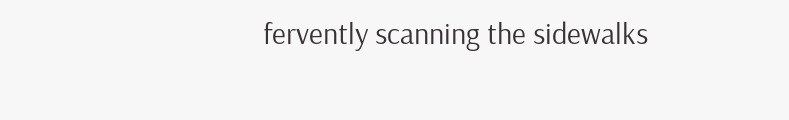fervently scanning the sidewalks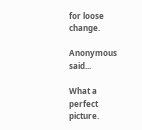for loose change.

Anonymous said...

What a perfect picture.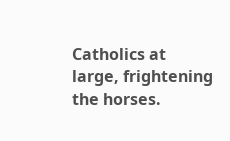Catholics at large, frightening the horses.